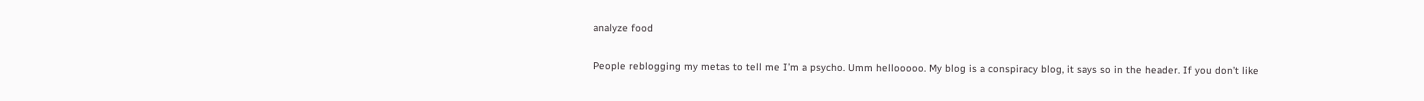analyze food

People reblogging my metas to tell me I’m a psycho. Umm hellooooo. My blog is a conspiracy blog, it says so in the header. If you don’t like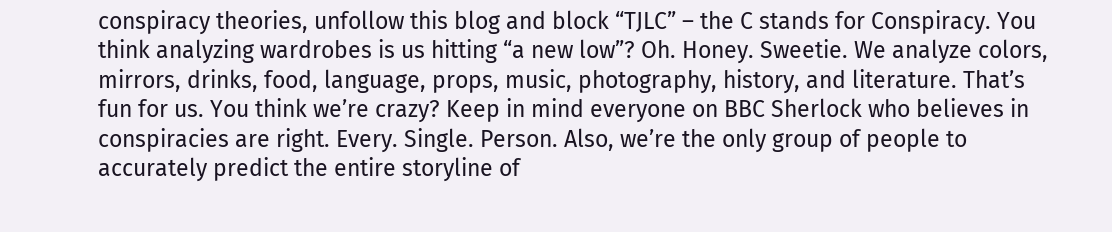conspiracy theories, unfollow this blog and block “TJLC” – the C stands for Conspiracy. You think analyzing wardrobes is us hitting “a new low”? Oh. Honey. Sweetie. We analyze colors, mirrors, drinks, food, language, props, music, photography, history, and literature. That’s fun for us. You think we’re crazy? Keep in mind everyone on BBC Sherlock who believes in conspiracies are right. Every. Single. Person. Also, we’re the only group of people to accurately predict the entire storyline of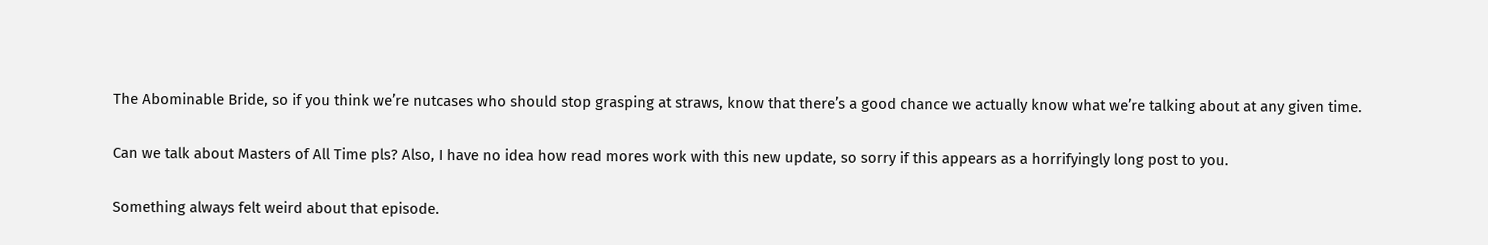The Abominable Bride, so if you think we’re nutcases who should stop grasping at straws, know that there’s a good chance we actually know what we’re talking about at any given time.

Can we talk about Masters of All Time pls? Also, I have no idea how read mores work with this new update, so sorry if this appears as a horrifyingly long post to you.

Something always felt weird about that episode.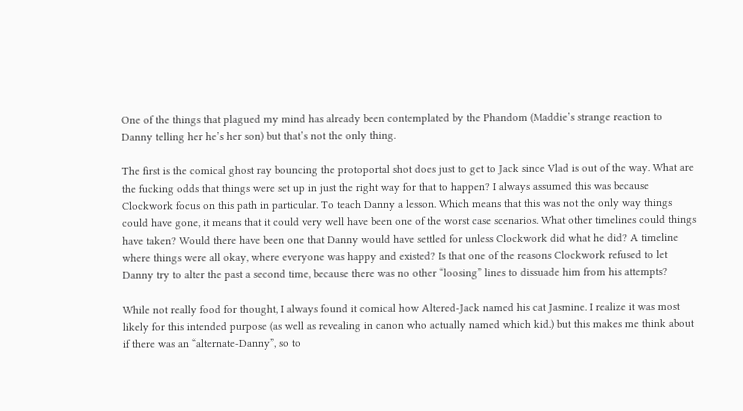One of the things that plagued my mind has already been contemplated by the Phandom (Maddie’s strange reaction to Danny telling her he’s her son) but that’s not the only thing.

The first is the comical ghost ray bouncing the protoportal shot does just to get to Jack since Vlad is out of the way. What are the fucking odds that things were set up in just the right way for that to happen? I always assumed this was because Clockwork focus on this path in particular. To teach Danny a lesson. Which means that this was not the only way things could have gone, it means that it could very well have been one of the worst case scenarios. What other timelines could things have taken? Would there have been one that Danny would have settled for unless Clockwork did what he did? A timeline where things were all okay, where everyone was happy and existed? Is that one of the reasons Clockwork refused to let Danny try to alter the past a second time, because there was no other “loosing” lines to dissuade him from his attempts?

While not really food for thought, I always found it comical how Altered-Jack named his cat Jasmine. I realize it was most likely for this intended purpose (as well as revealing in canon who actually named which kid.) but this makes me think about if there was an “alternate-Danny”, so to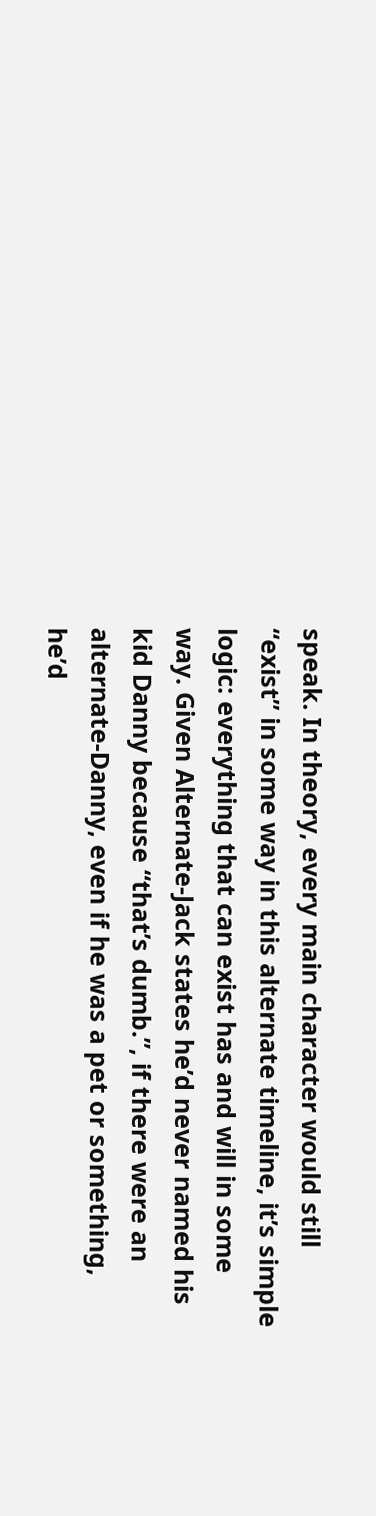speak. In theory, every main character would still “exist” in some way in this alternate timeline, it’s simple logic: everything that can exist has and will in some way. Given Alternate-Jack states he’d never named his kid Danny because “that’s dumb.”, if there were an alternate-Danny, even if he was a pet or something, he’d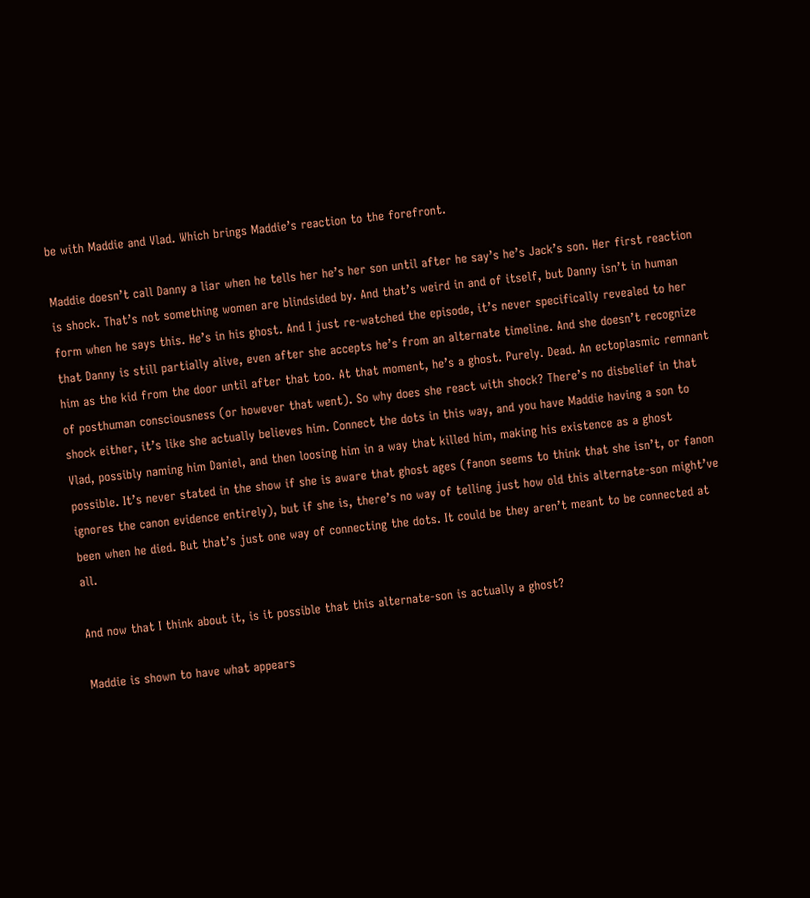be with Maddie and Vlad. Which brings Maddie’s reaction to the forefront.

Maddie doesn’t call Danny a liar when he tells her he’s her son until after he say’s he’s Jack’s son. Her first reaction is shock. That’s not something women are blindsided by. And that’s weird in and of itself, but Danny isn’t in human form when he says this. He’s in his ghost. And I just re-watched the episode, it’s never specifically revealed to her that Danny is still partially alive, even after she accepts he’s from an alternate timeline. And she doesn’t recognize him as the kid from the door until after that too. At that moment, he’s a ghost. Purely. Dead. An ectoplasmic remnant of posthuman consciousness (or however that went). So why does she react with shock? There’s no disbelief in that shock either, it’s like she actually believes him. Connect the dots in this way, and you have Maddie having a son to Vlad, possibly naming him Daniel, and then loosing him in a way that killed him, making his existence as a ghost possible. It’s never stated in the show if she is aware that ghost ages (fanon seems to think that she isn’t, or fanon ignores the canon evidence entirely), but if she is, there’s no way of telling just how old this alternate-son might’ve been when he died. But that’s just one way of connecting the dots. It could be they aren’t meant to be connected at all.

And now that I think about it, is it possible that this alternate-son is actually a ghost?

Maddie is shown to have what appears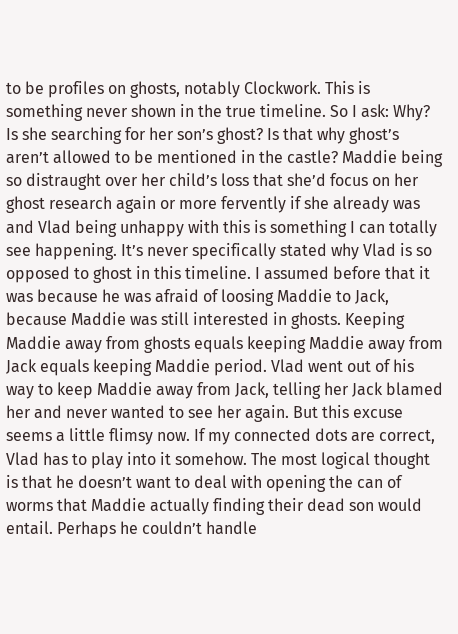to be profiles on ghosts, notably Clockwork. This is something never shown in the true timeline. So I ask: Why? Is she searching for her son’s ghost? Is that why ghost’s aren’t allowed to be mentioned in the castle? Maddie being so distraught over her child’s loss that she’d focus on her ghost research again or more fervently if she already was and Vlad being unhappy with this is something I can totally see happening. It’s never specifically stated why Vlad is so opposed to ghost in this timeline. I assumed before that it was because he was afraid of loosing Maddie to Jack, because Maddie was still interested in ghosts. Keeping Maddie away from ghosts equals keeping Maddie away from Jack equals keeping Maddie period. Vlad went out of his way to keep Maddie away from Jack, telling her Jack blamed her and never wanted to see her again. But this excuse seems a little flimsy now. If my connected dots are correct, Vlad has to play into it somehow. The most logical thought is that he doesn’t want to deal with opening the can of worms that Maddie actually finding their dead son would entail. Perhaps he couldn’t handle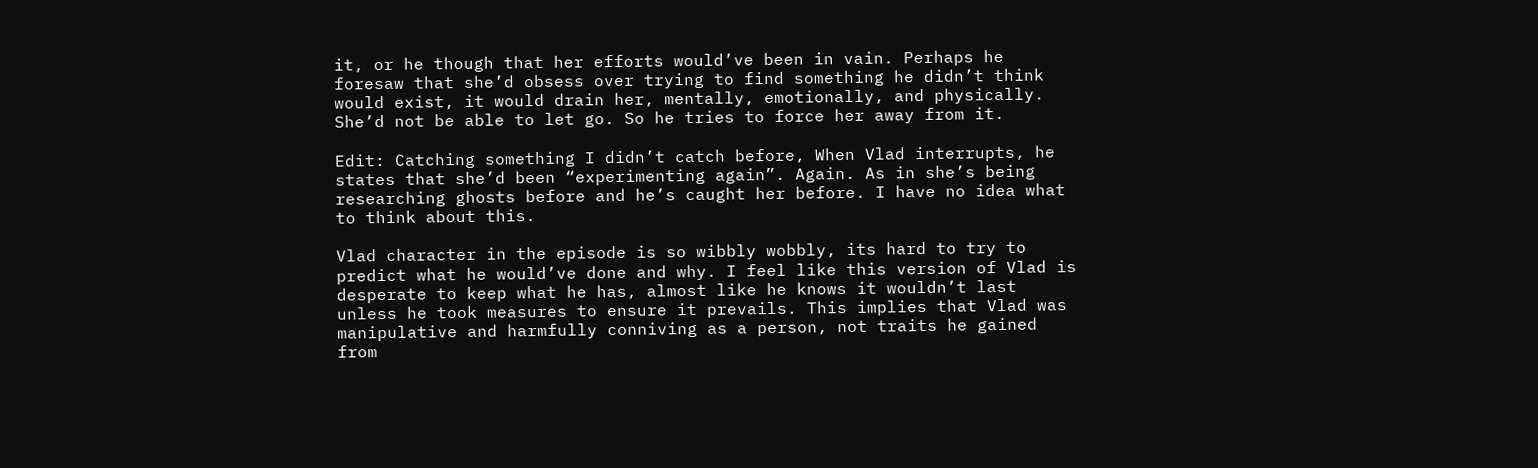it, or he though that her efforts would’ve been in vain. Perhaps he foresaw that she’d obsess over trying to find something he didn’t think would exist, it would drain her, mentally, emotionally, and physically. She’d not be able to let go. So he tries to force her away from it.

Edit: Catching something I didn’t catch before, When Vlad interrupts, he states that she’d been “experimenting again”. Again. As in she’s being researching ghosts before and he’s caught her before. I have no idea what to think about this.

Vlad character in the episode is so wibbly wobbly, its hard to try to predict what he would’ve done and why. I feel like this version of Vlad is desperate to keep what he has, almost like he knows it wouldn’t last unless he took measures to ensure it prevails. This implies that Vlad was manipulative and harmfully conniving as a person, not traits he gained from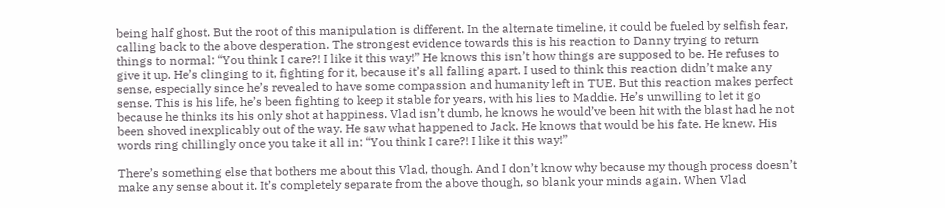being half ghost. But the root of this manipulation is different. In the alternate timeline, it could be fueled by selfish fear, calling back to the above desperation. The strongest evidence towards this is his reaction to Danny trying to return things to normal: “You think I care?! I like it this way!” He knows this isn’t how things are supposed to be. He refuses to give it up. He’s clinging to it, fighting for it, because it’s all falling apart. I used to think this reaction didn’t make any sense, especially since he’s revealed to have some compassion and humanity left in TUE. But this reaction makes perfect sense. This is his life, he’s been fighting to keep it stable for years, with his lies to Maddie. He’s unwilling to let it go because he thinks its his only shot at happiness. Vlad isn’t dumb, he knows he would’ve been hit with the blast had he not been shoved inexplicably out of the way. He saw what happened to Jack. He knows that would be his fate. He knew. His words ring chillingly once you take it all in: “You think I care?! I like it this way!”

There’s something else that bothers me about this Vlad, though. And I don’t know why because my though process doesn’t make any sense about it. It’s completely separate from the above though, so blank your minds again. When Vlad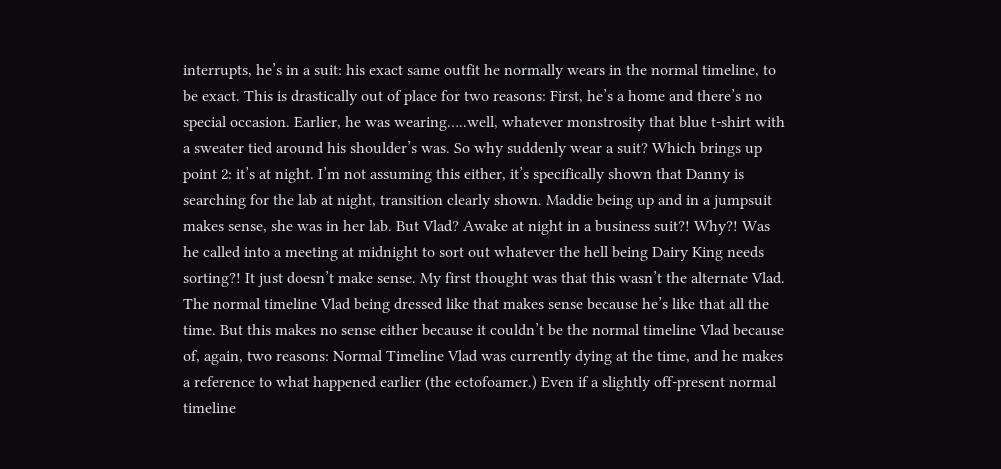interrupts, he’s in a suit: his exact same outfit he normally wears in the normal timeline, to be exact. This is drastically out of place for two reasons: First, he’s a home and there’s no special occasion. Earlier, he was wearing…..well, whatever monstrosity that blue t-shirt with a sweater tied around his shoulder’s was. So why suddenly wear a suit? Which brings up point 2: it’s at night. I’m not assuming this either, it’s specifically shown that Danny is searching for the lab at night, transition clearly shown. Maddie being up and in a jumpsuit makes sense, she was in her lab. But Vlad? Awake at night in a business suit?! Why?! Was he called into a meeting at midnight to sort out whatever the hell being Dairy King needs sorting?! It just doesn’t make sense. My first thought was that this wasn’t the alternate Vlad. The normal timeline Vlad being dressed like that makes sense because he’s like that all the time. But this makes no sense either because it couldn’t be the normal timeline Vlad because of, again, two reasons: Normal Timeline Vlad was currently dying at the time, and he makes a reference to what happened earlier (the ectofoamer.) Even if a slightly off-present normal timeline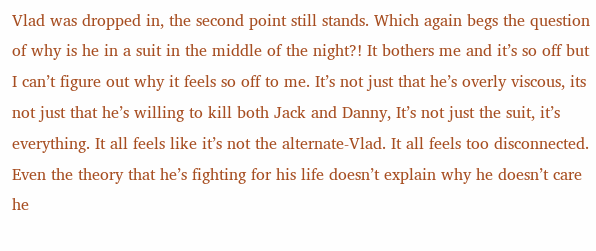Vlad was dropped in, the second point still stands. Which again begs the question of why is he in a suit in the middle of the night?! It bothers me and it’s so off but I can’t figure out why it feels so off to me. It’s not just that he’s overly viscous, its not just that he’s willing to kill both Jack and Danny, It’s not just the suit, it’s everything. It all feels like it’s not the alternate-Vlad. It all feels too disconnected. Even the theory that he’s fighting for his life doesn’t explain why he doesn’t care he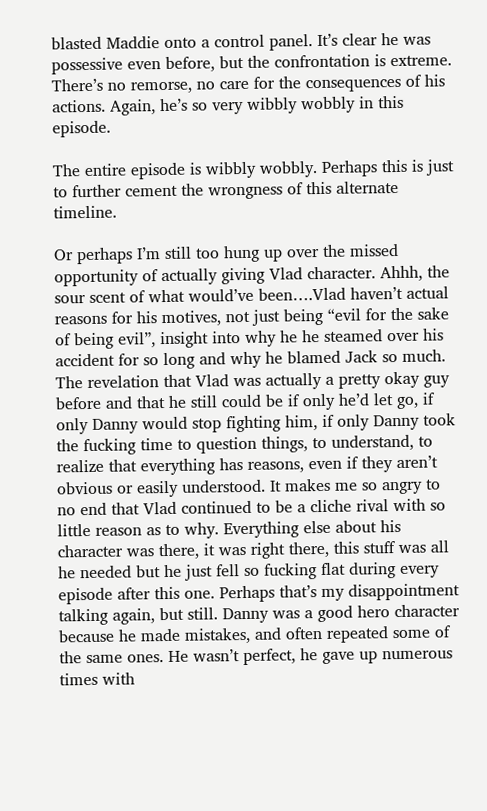blasted Maddie onto a control panel. It’s clear he was possessive even before, but the confrontation is extreme. There’s no remorse, no care for the consequences of his actions. Again, he’s so very wibbly wobbly in this episode.

The entire episode is wibbly wobbly. Perhaps this is just to further cement the wrongness of this alternate timeline.

Or perhaps I’m still too hung up over the missed opportunity of actually giving Vlad character. Ahhh, the sour scent of what would’ve been….Vlad haven’t actual reasons for his motives, not just being “evil for the sake of being evil”, insight into why he he steamed over his accident for so long and why he blamed Jack so much. The revelation that Vlad was actually a pretty okay guy before and that he still could be if only he’d let go, if only Danny would stop fighting him, if only Danny took the fucking time to question things, to understand, to realize that everything has reasons, even if they aren’t obvious or easily understood. It makes me so angry to no end that Vlad continued to be a cliche rival with so little reason as to why. Everything else about his character was there, it was right there, this stuff was all he needed but he just fell so fucking flat during every episode after this one. Perhaps that’s my disappointment talking again, but still. Danny was a good hero character because he made mistakes, and often repeated some of the same ones. He wasn’t perfect, he gave up numerous times with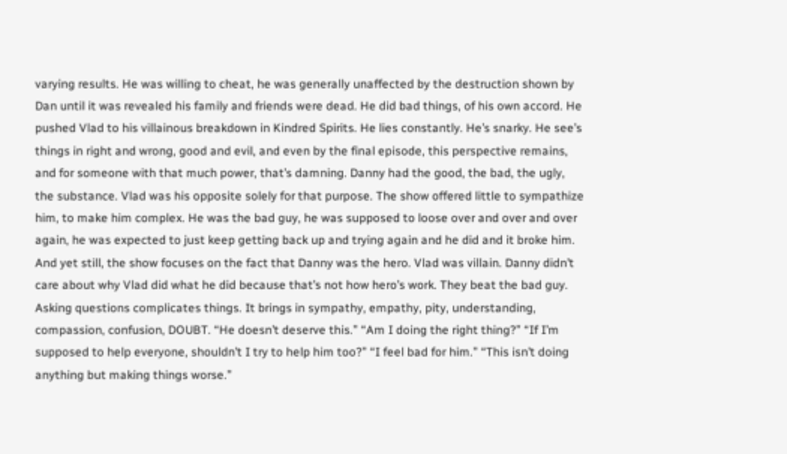varying results. He was willing to cheat, he was generally unaffected by the destruction shown by Dan until it was revealed his family and friends were dead. He did bad things, of his own accord. He pushed Vlad to his villainous breakdown in Kindred Spirits. He lies constantly. He’s snarky. He see’s things in right and wrong, good and evil, and even by the final episode, this perspective remains, and for someone with that much power, that’s damning. Danny had the good, the bad, the ugly, the substance. Vlad was his opposite solely for that purpose. The show offered little to sympathize him, to make him complex. He was the bad guy, he was supposed to loose over and over and over again, he was expected to just keep getting back up and trying again and he did and it broke him. And yet still, the show focuses on the fact that Danny was the hero. Vlad was villain. Danny didn’t care about why Vlad did what he did because that’s not how hero’s work. They beat the bad guy. Asking questions complicates things. It brings in sympathy, empathy, pity, understanding, compassion, confusion, DOUBT. “He doesn’t deserve this.” “Am I doing the right thing?” “If I’m supposed to help everyone, shouldn’t I try to help him too?” “I feel bad for him.” “This isn’t doing anything but making things worse.”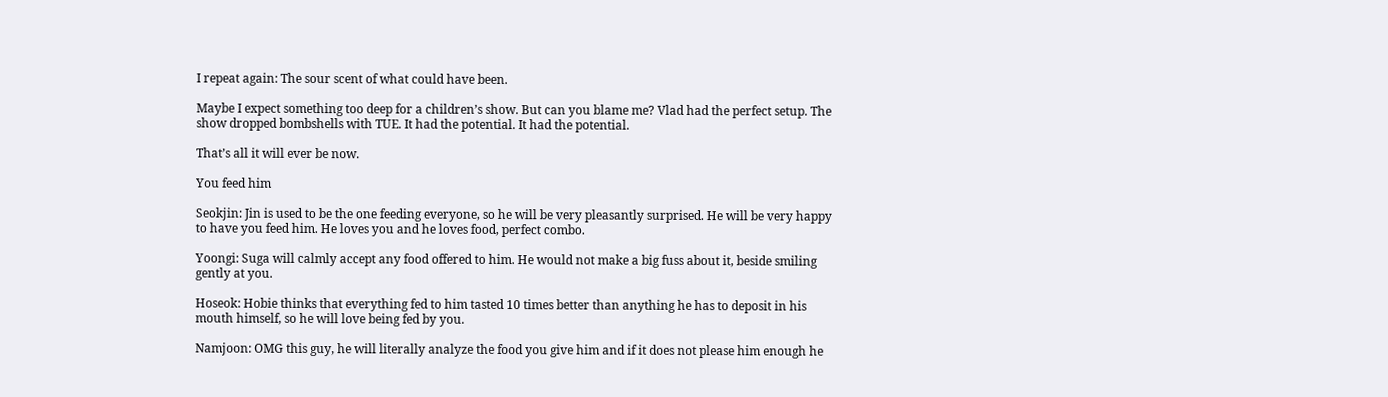I repeat again: The sour scent of what could have been.

Maybe I expect something too deep for a children’s show. But can you blame me? Vlad had the perfect setup. The show dropped bombshells with TUE. It had the potential. It had the potential.

That’s all it will ever be now.

You feed him

Seokjin: Jin is used to be the one feeding everyone, so he will be very pleasantly surprised. He will be very happy to have you feed him. He loves you and he loves food, perfect combo.

Yoongi: Suga will calmly accept any food offered to him. He would not make a big fuss about it, beside smiling gently at you.

Hoseok: Hobie thinks that everything fed to him tasted 10 times better than anything he has to deposit in his mouth himself, so he will love being fed by you.

Namjoon: OMG this guy, he will literally analyze the food you give him and if it does not please him enough he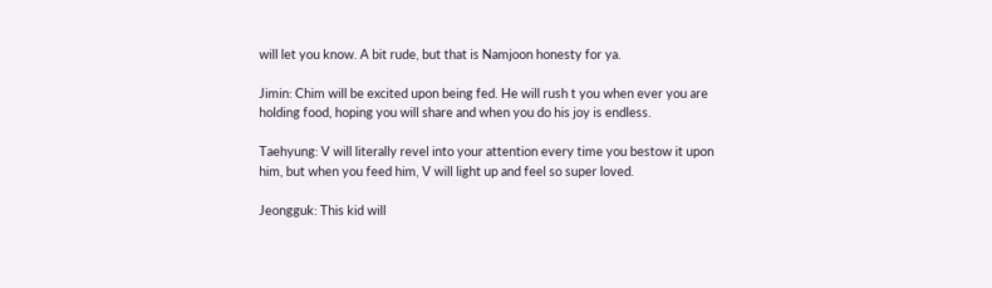will let you know. A bit rude, but that is Namjoon honesty for ya.

Jimin: Chim will be excited upon being fed. He will rush t you when ever you are holding food, hoping you will share and when you do his joy is endless.

Taehyung: V will literally revel into your attention every time you bestow it upon him, but when you feed him, V will light up and feel so super loved.

Jeongguk: This kid will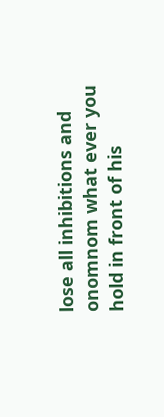lose all inhibitions and onomnom what ever you hold in front of his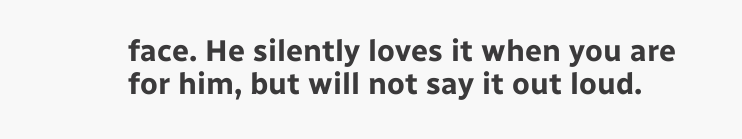face. He silently loves it when you are for him, but will not say it out loud.